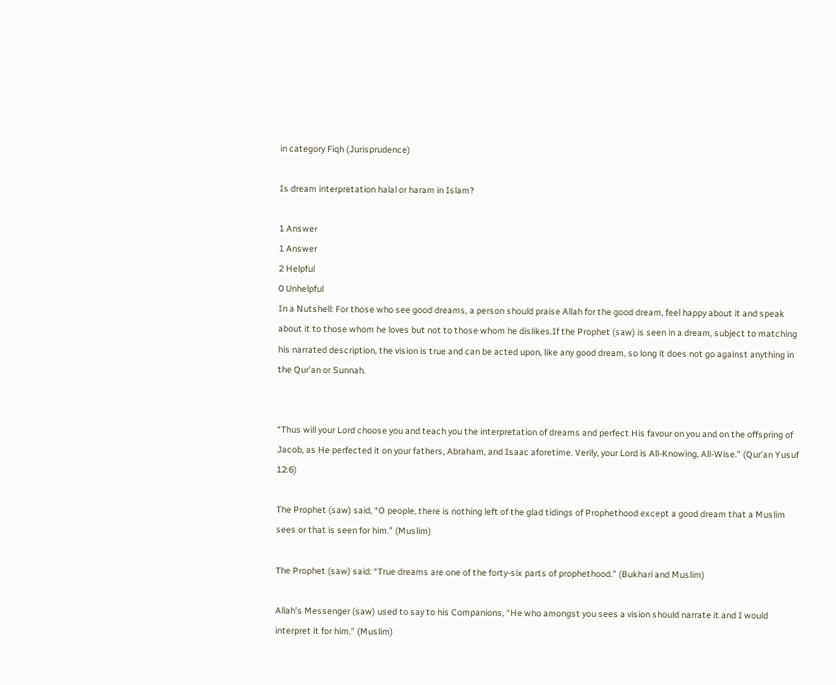in category Fiqh (Jurisprudence)

Is dream interpretation halal or haram in Islam?

1 Answer
1 Answer
2 Helpful
0 Unhelpful
In a Nutshell: For those who see good dreams, a person should praise Allah for the good dream, feel happy about it and speak about it to those whom he loves but not to those whom he dislikes.If the Prophet (saw) is seen in a dream, subject to matching his narrated description, the vision is true and can be acted upon, like any good dream, so long it does not go against anything in the Qur’an or Sunnah.


“Thus will your Lord choose you and teach you the interpretation of dreams and perfect His favour on you and on the offspring of Jacob, as He perfected it on your fathers, Abraham, and Isaac aforetime. Verily, your Lord is All-Knowing, All-Wise.” (Qur’an Yusuf 12:6)

The Prophet (saw) said, “O people, there is nothing left of the glad tidings of Prophethood except a good dream that a Muslim sees or that is seen for him.” (Muslim)

The Prophet (saw) said: “True dreams are one of the forty-six parts of prophethood.” (Bukhari and Muslim)

Allah’s Messenger (saw) used to say to his Companions, “He who amongst you sees a vision should narrate it and I would interpret it for him.” (Muslim)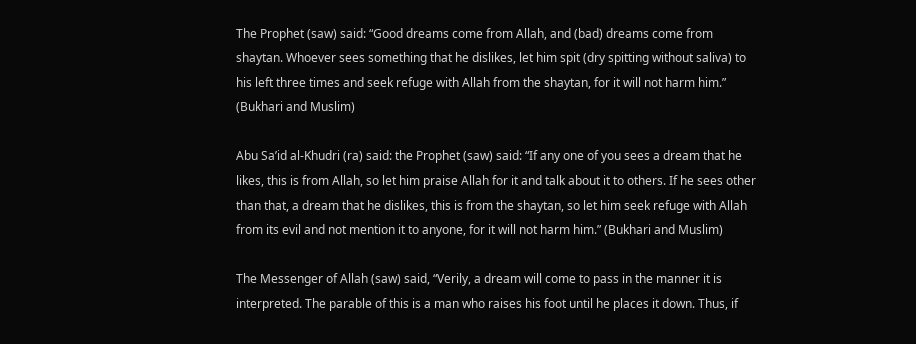The Prophet (saw) said: “Good dreams come from Allah, and (bad) dreams come from shaytan. Whoever sees something that he dislikes, let him spit (dry spitting without saliva) to his left three times and seek refuge with Allah from the shaytan, for it will not harm him.” (Bukhari and Muslim)

Abu Sa’id al-Khudri (ra) said: the Prophet (saw) said: “If any one of you sees a dream that he likes, this is from Allah, so let him praise Allah for it and talk about it to others. If he sees other than that, a dream that he dislikes, this is from the shaytan, so let him seek refuge with Allah from its evil and not mention it to anyone, for it will not harm him.” (Bukhari and Muslim)

The Messenger of Allah (saw) said, “Verily, a dream will come to pass in the manner it is interpreted. The parable of this is a man who raises his foot until he places it down. Thus, if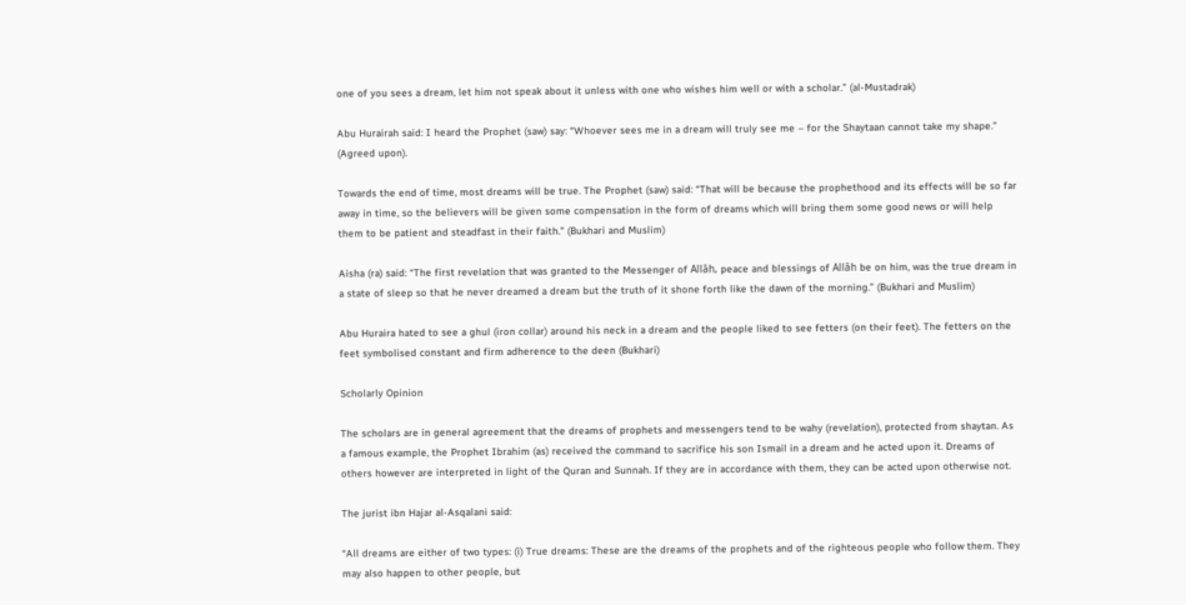one of you sees a dream, let him not speak about it unless with one who wishes him well or with a scholar.” (al-Mustadrak)

Abu Hurairah said: I heard the Prophet (saw) say: “Whoever sees me in a dream will truly see me – for the Shaytaan cannot take my shape.” (Agreed upon).

Towards the end of time, most dreams will be true. The Prophet (saw) said: “That will be because the prophethood and its effects will be so far away in time, so the believers will be given some compensation in the form of dreams which will bring them some good news or will help them to be patient and steadfast in their faith.” (Bukhari and Muslim)

Aisha (ra) said: “The first revelation that was granted to the Messenger of Allāh, peace and blessings of Allāh be on him, was the true dream in a state of sleep so that he never dreamed a dream but the truth of it shone forth like the dawn of the morning.” (Bukhari and Muslim)

Abu Huraira hated to see a ghul (iron collar) around his neck in a dream and the people liked to see fetters (on their feet). The fetters on the feet symbolised constant and firm adherence to the deen (Bukhari)

Scholarly Opinion

The scholars are in general agreement that the dreams of prophets and messengers tend to be wahy (revelation), protected from shaytan. As a famous example, the Prophet Ibrahim (as) received the command to sacrifice his son Ismail in a dream and he acted upon it. Dreams of others however are interpreted in light of the Quran and Sunnah. If they are in accordance with them, they can be acted upon otherwise not.

The jurist ibn Hajar al-Asqalani said:

“All dreams are either of two types: (i) True dreams: These are the dreams of the prophets and of the righteous people who follow them. They may also happen to other people, but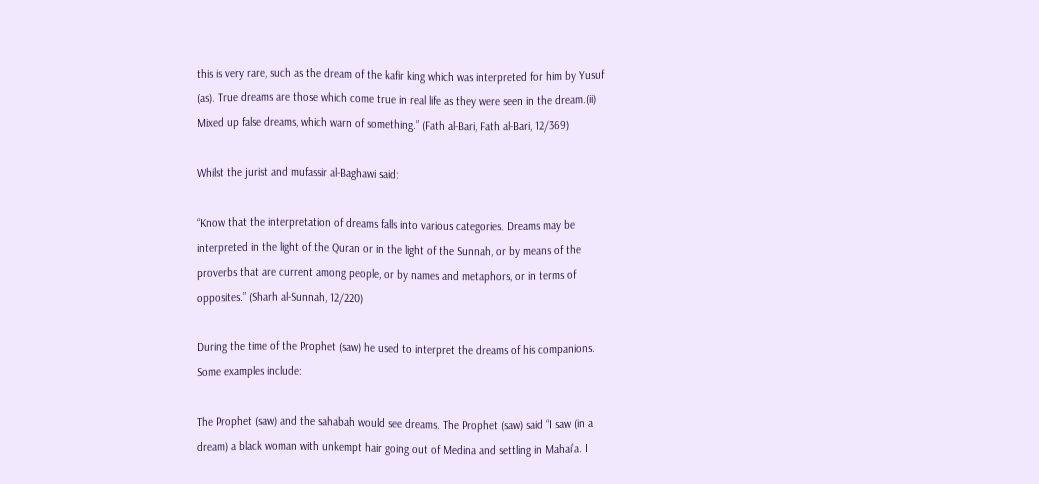this is very rare, such as the dream of the kafir king which was interpreted for him by Yusuf (as). True dreams are those which come true in real life as they were seen in the dream.(ii) Mixed up false dreams, which warn of something.” (Fath al-Bari, Fath al-Bari, 12/369)

Whilst the jurist and mufassir al-Baghawi said:

“Know that the interpretation of dreams falls into various categories. Dreams may be interpreted in the light of the Quran or in the light of the Sunnah, or by means of the proverbs that are current among people, or by names and metaphors, or in terms of opposites.” (Sharh al-Sunnah, 12/220)

During the time of the Prophet (saw) he used to interpret the dreams of his companions. Some examples include:

The Prophet (saw) and the sahabah would see dreams. The Prophet (saw) said “I saw (in a dream) a black woman with unkempt hair going out of Medina and settling in Mahai’a. I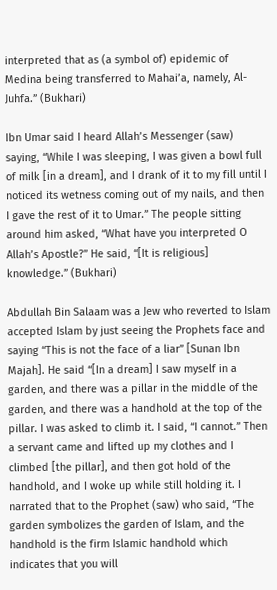interpreted that as (a symbol of) epidemic of Medina being transferred to Mahai’a, namely, Al-Juhfa.” (Bukhari)

Ibn Umar said I heard Allah’s Messenger (saw) saying, “While I was sleeping, I was given a bowl full of milk [in a dream], and I drank of it to my fill until I noticed its wetness coming out of my nails, and then I gave the rest of it to Umar.” The people sitting around him asked, “What have you interpreted O Allah’s Apostle?” He said, “[It is religious] knowledge.” (Bukhari)

Abdullah Bin Salaam was a Jew who reverted to Islam accepted Islam by just seeing the Prophets face and saying “This is not the face of a liar” [Sunan Ibn Majah]. He said “[In a dream] I saw myself in a garden, and there was a pillar in the middle of the garden, and there was a handhold at the top of the pillar. I was asked to climb it. I said, “I cannot.” Then a servant came and lifted up my clothes and I climbed [the pillar], and then got hold of the handhold, and I woke up while still holding it. I narrated that to the Prophet (saw) who said, “The garden symbolizes the garden of Islam, and the handhold is the firm Islamic handhold which indicates that you will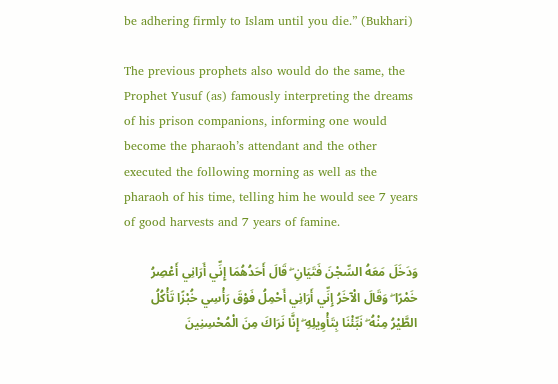be adhering firmly to Islam until you die.” (Bukhari)

The previous prophets also would do the same, the Prophet Yusuf (as) famously interpreting the dreams of his prison companions, informing one would become the pharaoh’s attendant and the other executed the following morning as well as the pharaoh of his time, telling him he would see 7 years of good harvests and 7 years of famine.

وَدَخَلَ مَعَهُ السِّجْنَ فَتَيَانِ ۖ قَالَ أَحَدُهُمَا إِنِّي أَرَانِي أَعْصِرُ خَمْرًا ۖ وَقَالَ الْآخَرُ إِنِّي أَرَانِي أَحْمِلُ فَوْقَ رَأْسِي خُبْزًا تَأْكُلُ الطَّيْرُ مِنْهُ ۖ نَبِّئْنَا بِتَأْوِيلِهِ ۖ إِنَّا نَرَاكَ مِنَ الْمُحْسِنِينَ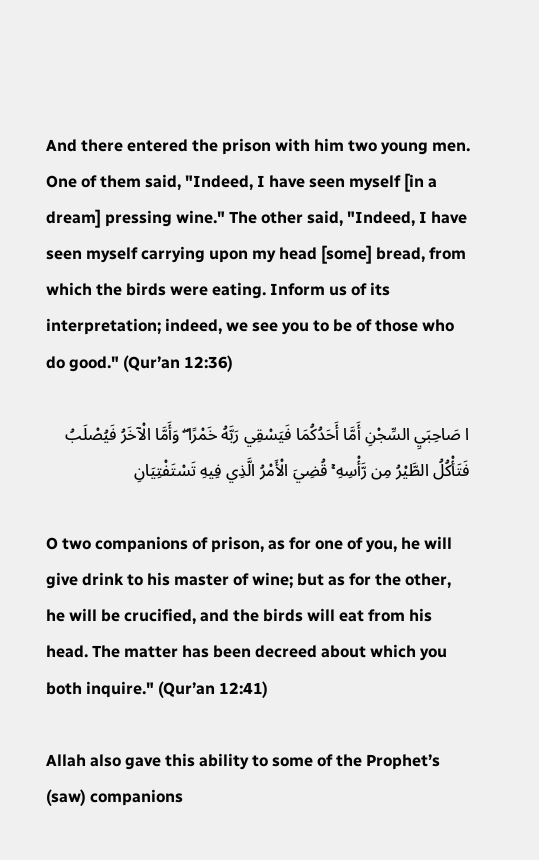And there entered the prison with him two young men. One of them said, "Indeed, I have seen myself [in a dream] pressing wine." The other said, "Indeed, I have seen myself carrying upon my head [some] bread, from which the birds were eating. Inform us of its interpretation; indeed, we see you to be of those who do good." (Qur’an 12:36)

ا صَاحِبَيِ السِّجْنِ أَمَّا أَحَدُكُمَا فَيَسْقِي رَبَّهُ خَمْرًا ۖ وَأَمَّا الْآخَرُ فَيُصْلَبُ فَتَأْكُلُ الطَّيْرُ مِن رَّأْسِهِ ۚ قُضِيَ الْأَمْرُ الَّذِي فِيهِ تَسْتَفْتِيَانِ

O two companions of prison, as for one of you, he will give drink to his master of wine; but as for the other, he will be crucified, and the birds will eat from his head. The matter has been decreed about which you both inquire." (Qur’an 12:41)

Allah also gave this ability to some of the Prophet’s (saw) companions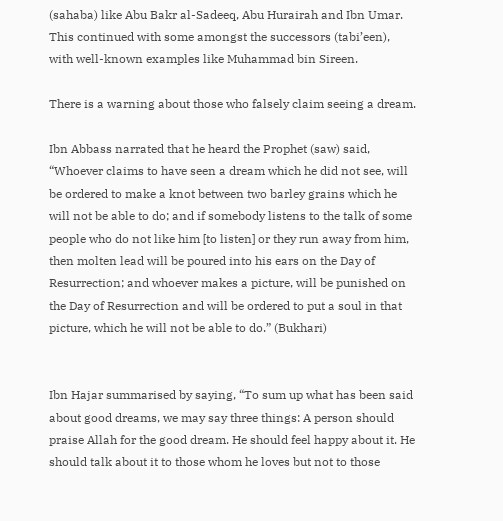(sahaba) like Abu Bakr al-Sadeeq, Abu Hurairah and Ibn Umar. This continued with some amongst the successors (tabi’een), with well-known examples like Muhammad bin Sireen.

There is a warning about those who falsely claim seeing a dream.

Ibn Abbass narrated that he heard the Prophet (saw) said, “Whoever claims to have seen a dream which he did not see, will be ordered to make a knot between two barley grains which he will not be able to do; and if somebody listens to the talk of some people who do not like him [to listen] or they run away from him, then molten lead will be poured into his ears on the Day of Resurrection; and whoever makes a picture, will be punished on the Day of Resurrection and will be ordered to put a soul in that picture, which he will not be able to do.” (Bukhari)


Ibn Hajar summarised by saying, “To sum up what has been said about good dreams, we may say three things: A person should praise Allah for the good dream. He should feel happy about it. He should talk about it to those whom he loves but not to those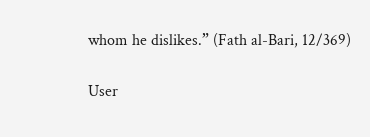whom he dislikes.” (Fath al-Bari, 12/369)

User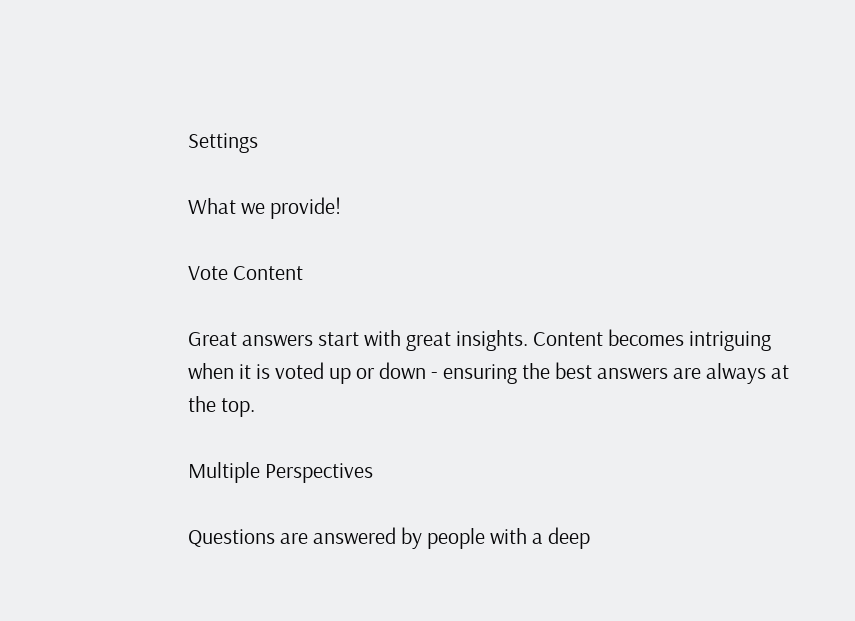Settings

What we provide!

Vote Content

Great answers start with great insights. Content becomes intriguing when it is voted up or down - ensuring the best answers are always at the top.

Multiple Perspectives

Questions are answered by people with a deep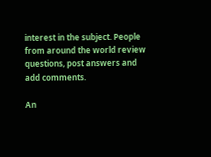interest in the subject. People from around the world review questions, post answers and add comments.

An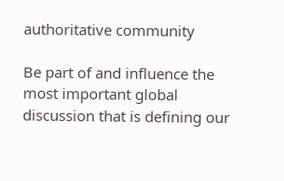authoritative community

Be part of and influence the most important global discussion that is defining our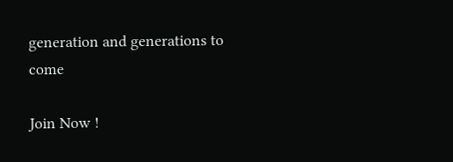generation and generations to come

Join Now !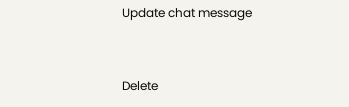Update chat message


Delete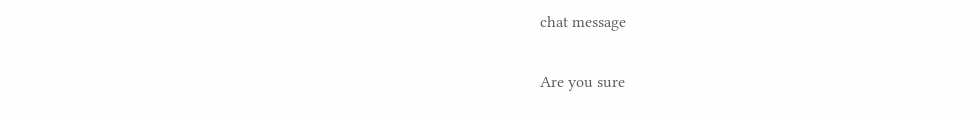chat message

Are you sure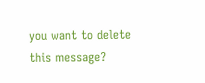you want to delete this message?